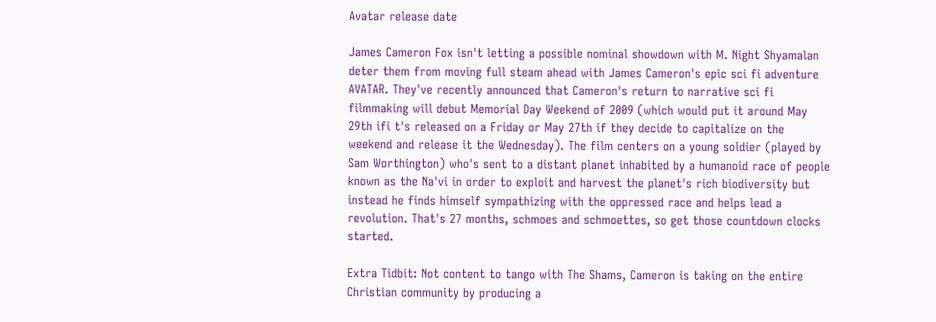Avatar release date

James Cameron Fox isn't letting a possible nominal showdown with M. Night Shyamalan deter them from moving full steam ahead with James Cameron's epic sci fi adventure AVATAR. They've recently announced that Cameron's return to narrative sci fi filmmaking will debut Memorial Day Weekend of 2009 (which would put it around May 29th ifi t's released on a Friday or May 27th if they decide to capitalize on the weekend and release it the Wednesday). The film centers on a young soldier (played by Sam Worthington) who's sent to a distant planet inhabited by a humanoid race of people known as the Na'vi in order to exploit and harvest the planet's rich biodiversity but instead he finds himself sympathizing with the oppressed race and helps lead a revolution. That's 27 months, schmoes and schmoettes, so get those countdown clocks started.

Extra Tidbit: Not content to tango with The Shams, Cameron is taking on the entire Christian community by producing a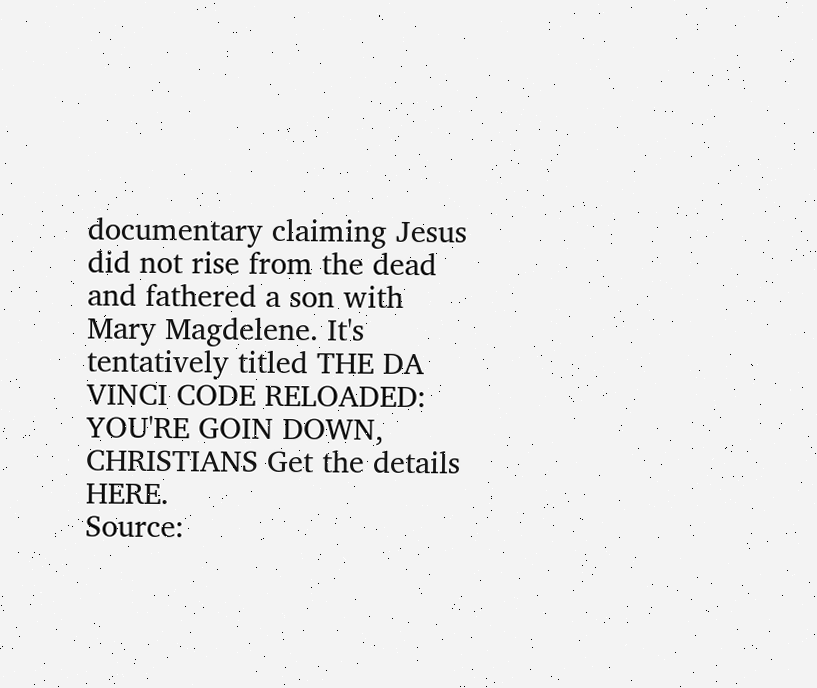documentary claiming Jesus did not rise from the dead and fathered a son with Mary Magdelene. It's tentatively titled THE DA VINCI CODE RELOADED: YOU'RE GOIN DOWN, CHRISTIANS Get the details HERE.
Source: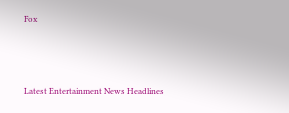Fox



Latest Entertainment News Headlines